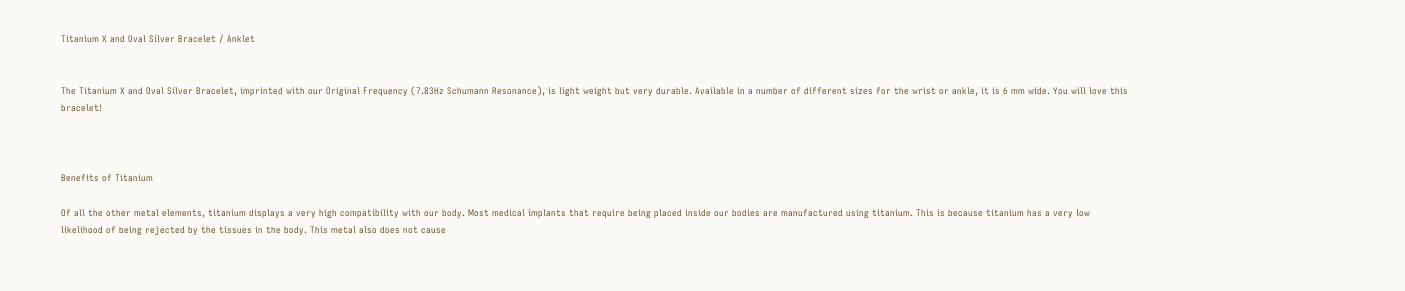Titanium X and Oval Silver Bracelet / Anklet


The Titanium X and Oval Silver Bracelet, imprinted with our Original Frequency (7.83Hz Schumann Resonance), is light weight but very durable. Available in a number of different sizes for the wrist or ankle, it is 6 mm wide. You will love this bracelet!



Benefits of Titanium

Of all the other metal elements, titanium displays a very high compatibility with our body. Most medical implants that require being placed inside our bodies are manufactured using titanium. This is because titanium has a very low likelihood of being rejected by the tissues in the body. This metal also does not cause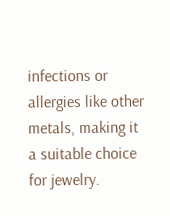infections or allergies like other metals, making it a suitable choice for jewelry.